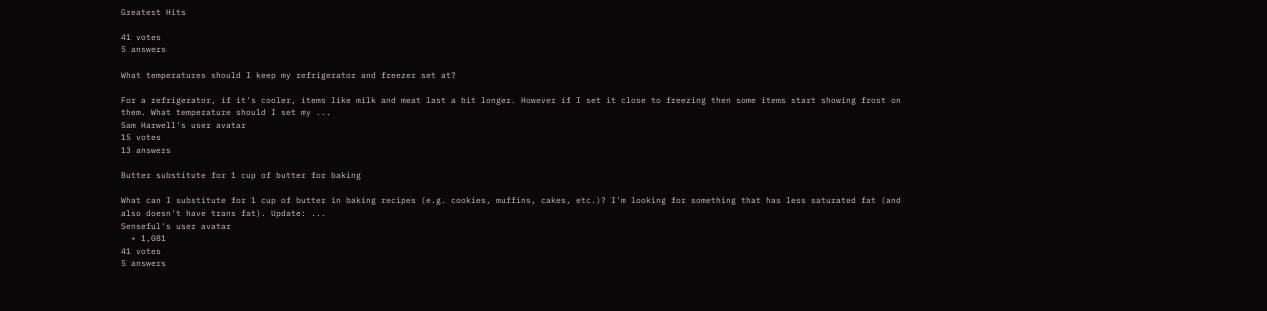Greatest Hits

41 votes
5 answers

What temperatures should I keep my refrigerator and freezer set at?

For a refrigerator, if it's cooler, items like milk and meat last a bit longer. However if I set it close to freezing then some items start showing frost on them. What temperature should I set my ...
Sam Harwell's user avatar
15 votes
13 answers

Butter substitute for 1 cup of butter for baking

What can I substitute for 1 cup of butter in baking recipes (e.g. cookies, muffins, cakes, etc.)? I'm looking for something that has less saturated fat (and also doesn't have trans fat). Update: ...
Senseful's user avatar
  • 1,081
41 votes
5 answers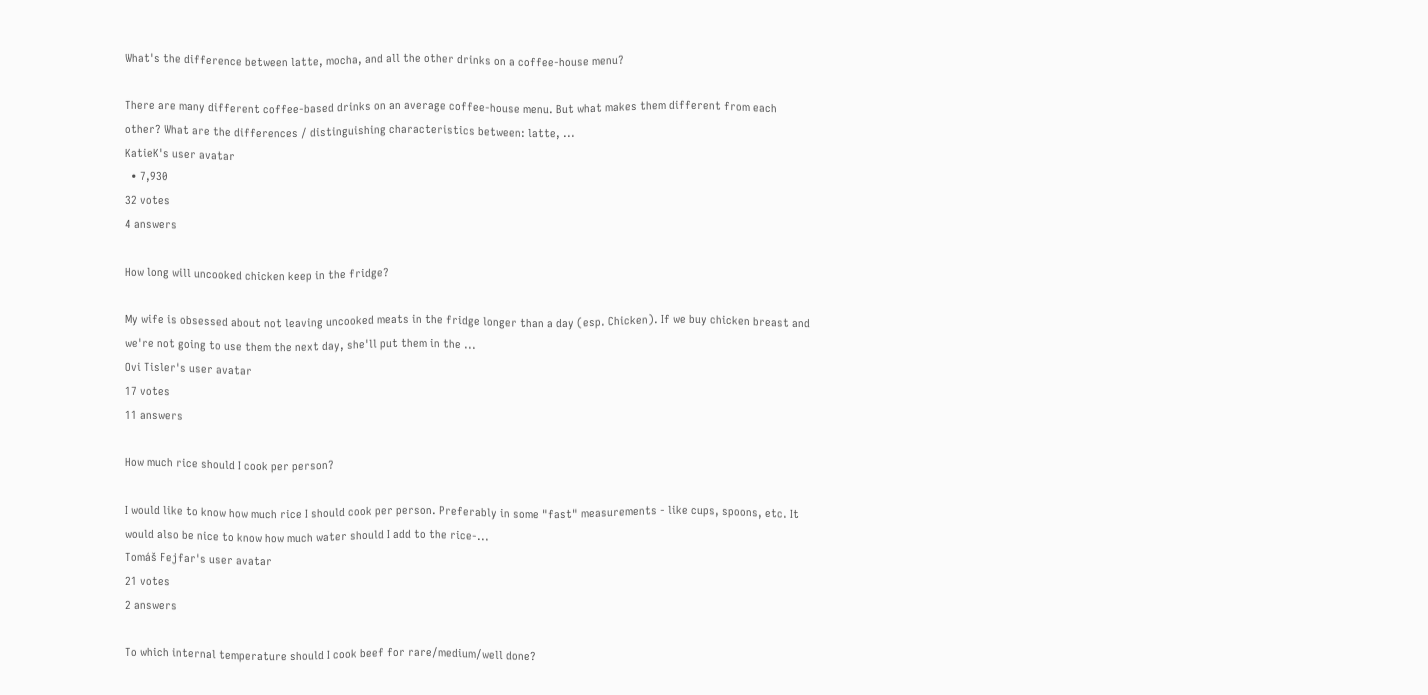What's the difference between latte, mocha, and all the other drinks on a coffee-house menu?

There are many different coffee-based drinks on an average coffee-house menu. But what makes them different from each other? What are the differences / distinguishing characteristics between: latte, ...
KatieK's user avatar
  • 7,930
32 votes
4 answers

How long will uncooked chicken keep in the fridge?

My wife is obsessed about not leaving uncooked meats in the fridge longer than a day (esp. Chicken). If we buy chicken breast and we're not going to use them the next day, she'll put them in the ...
Ovi Tisler's user avatar
17 votes
11 answers

How much rice should I cook per person?

I would like to know how much rice I should cook per person. Preferably in some "fast" measurements - like cups, spoons, etc. It would also be nice to know how much water should I add to the rice-...
Tomáš Fejfar's user avatar
21 votes
2 answers

To which internal temperature should I cook beef for rare/medium/well done?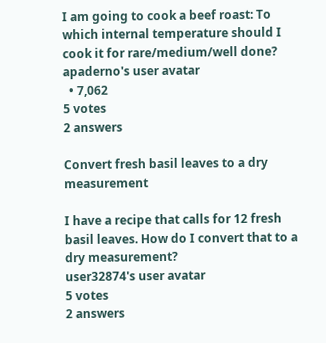I am going to cook a beef roast: To which internal temperature should I cook it for rare/medium/well done?
apaderno's user avatar
  • 7,062
5 votes
2 answers

Convert fresh basil leaves to a dry measurement

I have a recipe that calls for 12 fresh basil leaves. How do I convert that to a dry measurement?
user32874's user avatar
5 votes
2 answers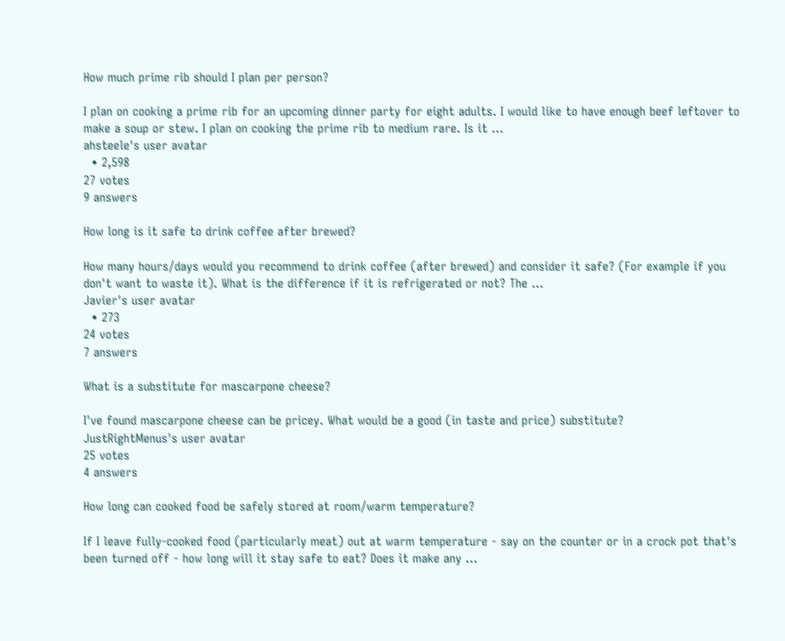How much prime rib should I plan per person?

I plan on cooking a prime rib for an upcoming dinner party for eight adults. I would like to have enough beef leftover to make a soup or stew. I plan on cooking the prime rib to medium rare. Is it ...
ahsteele's user avatar
  • 2,598
27 votes
9 answers

How long is it safe to drink coffee after brewed?

How many hours/days would you recommend to drink coffee (after brewed) and consider it safe? (For example if you don't want to waste it). What is the difference if it is refrigerated or not? The ...
Javier's user avatar
  • 273
24 votes
7 answers

What is a substitute for mascarpone cheese?

I've found mascarpone cheese can be pricey. What would be a good (in taste and price) substitute?
JustRightMenus's user avatar
25 votes
4 answers

How long can cooked food be safely stored at room/warm temperature?

If I leave fully-cooked food (particularly meat) out at warm temperature - say on the counter or in a crock pot that's been turned off - how long will it stay safe to eat? Does it make any ...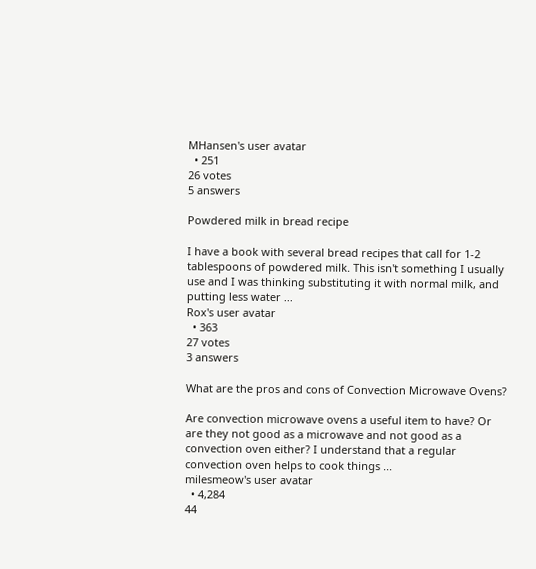MHansen's user avatar
  • 251
26 votes
5 answers

Powdered milk in bread recipe

I have a book with several bread recipes that call for 1-2 tablespoons of powdered milk. This isn't something I usually use and I was thinking substituting it with normal milk, and putting less water ...
Rox's user avatar
  • 363
27 votes
3 answers

What are the pros and cons of Convection Microwave Ovens?

Are convection microwave ovens a useful item to have? Or are they not good as a microwave and not good as a convection oven either? I understand that a regular convection oven helps to cook things ...
milesmeow's user avatar
  • 4,284
44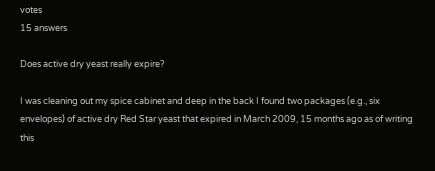votes
15 answers

Does active dry yeast really expire?

I was cleaning out my spice cabinet and deep in the back I found two packages (e.g., six envelopes) of active dry Red Star yeast that expired in March 2009, 15 months ago as of writing this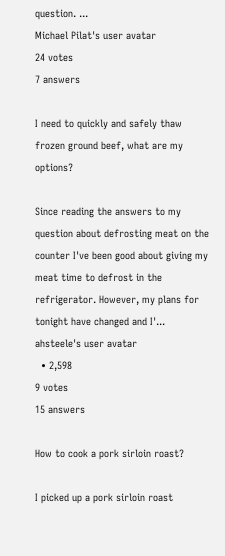question. ...
Michael Pilat's user avatar
24 votes
7 answers

I need to quickly and safely thaw frozen ground beef, what are my options?

Since reading the answers to my question about defrosting meat on the counter I've been good about giving my meat time to defrost in the refrigerator. However, my plans for tonight have changed and I'...
ahsteele's user avatar
  • 2,598
9 votes
15 answers

How to cook a pork sirloin roast?

I picked up a pork sirloin roast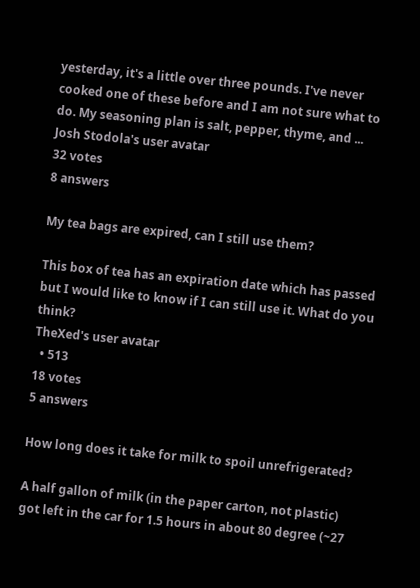yesterday, it's a little over three pounds. I've never cooked one of these before and I am not sure what to do. My seasoning plan is salt, pepper, thyme, and ...
Josh Stodola's user avatar
32 votes
8 answers

My tea bags are expired, can I still use them?

This box of tea has an expiration date which has passed but I would like to know if I can still use it. What do you think?
TheXed's user avatar
  • 513
18 votes
5 answers

How long does it take for milk to spoil unrefrigerated?

A half gallon of milk (in the paper carton, not plastic) got left in the car for 1.5 hours in about 80 degree (~27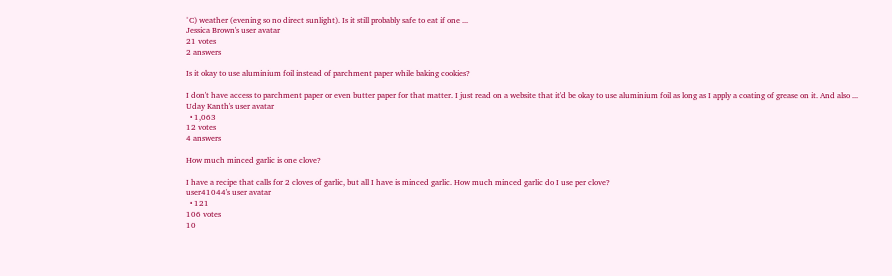°C) weather (evening so no direct sunlight). Is it still probably safe to eat if one ...
Jessica Brown's user avatar
21 votes
2 answers

Is it okay to use aluminium foil instead of parchment paper while baking cookies?

I don't have access to parchment paper or even butter paper for that matter. I just read on a website that it'd be okay to use aluminium foil as long as I apply a coating of grease on it. And also ...
Uday Kanth's user avatar
  • 1,063
12 votes
4 answers

How much minced garlic is one clove?

I have a recipe that calls for 2 cloves of garlic, but all I have is minced garlic. How much minced garlic do I use per clove?
user41044's user avatar
  • 121
106 votes
10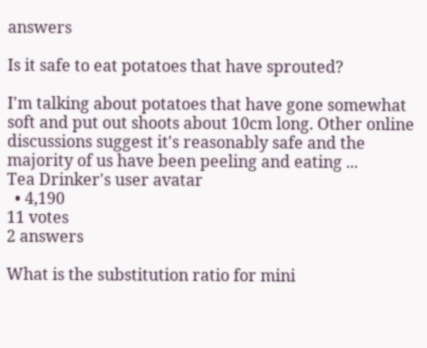answers

Is it safe to eat potatoes that have sprouted?

I'm talking about potatoes that have gone somewhat soft and put out shoots about 10cm long. Other online discussions suggest it's reasonably safe and the majority of us have been peeling and eating ...
Tea Drinker's user avatar
  • 4,190
11 votes
2 answers

What is the substitution ratio for mini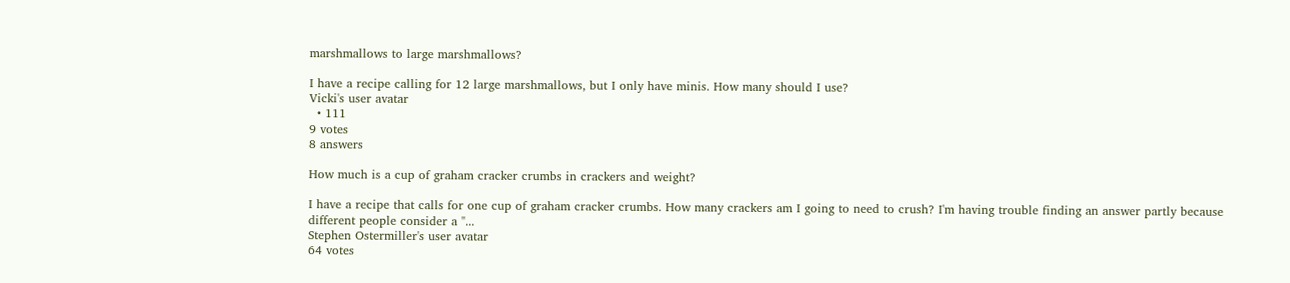marshmallows to large marshmallows?

I have a recipe calling for 12 large marshmallows, but I only have minis. How many should I use?
Vicki's user avatar
  • 111
9 votes
8 answers

How much is a cup of graham cracker crumbs in crackers and weight?

I have a recipe that calls for one cup of graham cracker crumbs. How many crackers am I going to need to crush? I'm having trouble finding an answer partly because different people consider a "...
Stephen Ostermiller's user avatar
64 votes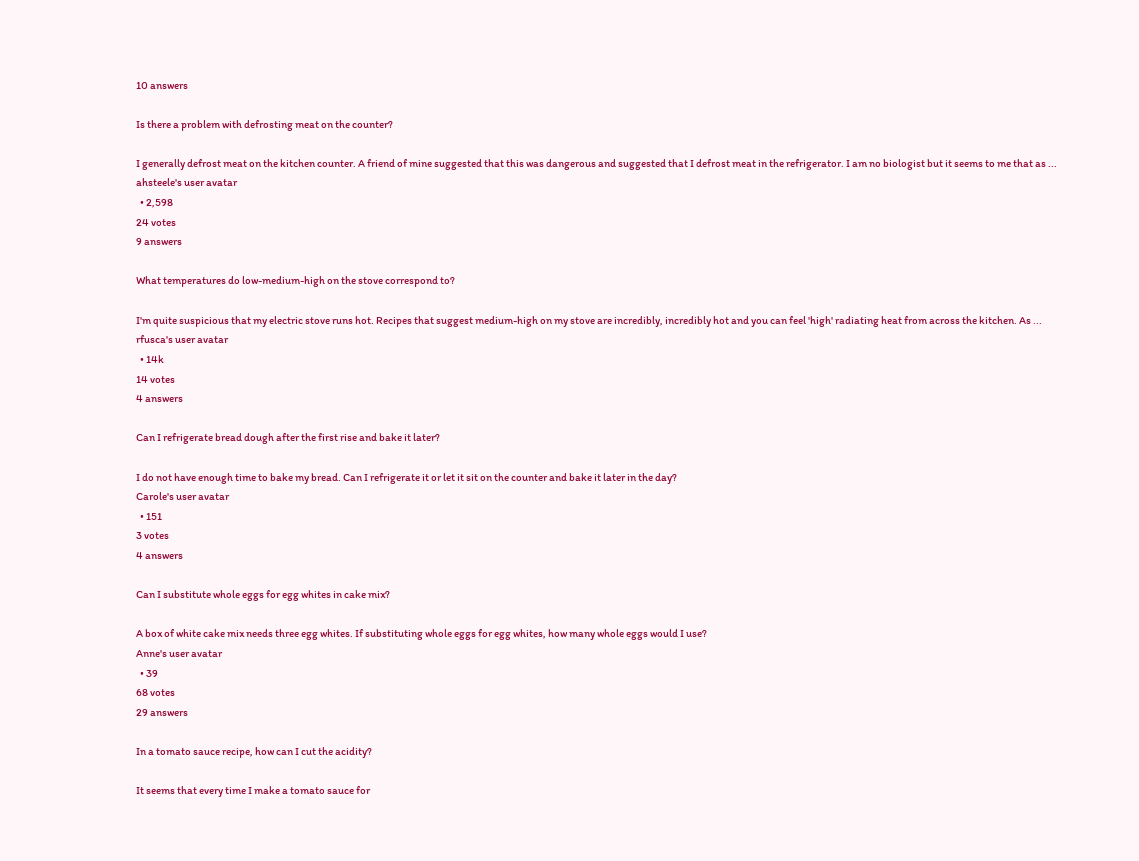10 answers

Is there a problem with defrosting meat on the counter?

I generally defrost meat on the kitchen counter. A friend of mine suggested that this was dangerous and suggested that I defrost meat in the refrigerator. I am no biologist but it seems to me that as ...
ahsteele's user avatar
  • 2,598
24 votes
9 answers

What temperatures do low-medium-high on the stove correspond to?

I'm quite suspicious that my electric stove runs hot. Recipes that suggest medium-high on my stove are incredibly, incredibly hot and you can feel 'high' radiating heat from across the kitchen. As ...
rfusca's user avatar
  • 14k
14 votes
4 answers

Can I refrigerate bread dough after the first rise and bake it later?

I do not have enough time to bake my bread. Can I refrigerate it or let it sit on the counter and bake it later in the day?
Carole's user avatar
  • 151
3 votes
4 answers

Can I substitute whole eggs for egg whites in cake mix?

A box of white cake mix needs three egg whites. If substituting whole eggs for egg whites, how many whole eggs would I use?
Anne's user avatar
  • 39
68 votes
29 answers

In a tomato sauce recipe, how can I cut the acidity?

It seems that every time I make a tomato sauce for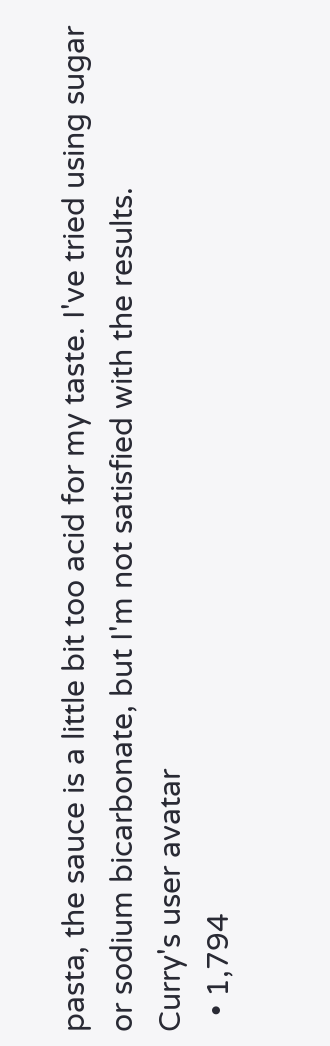pasta, the sauce is a little bit too acid for my taste. I've tried using sugar or sodium bicarbonate, but I'm not satisfied with the results.
Curry's user avatar
  • 1,794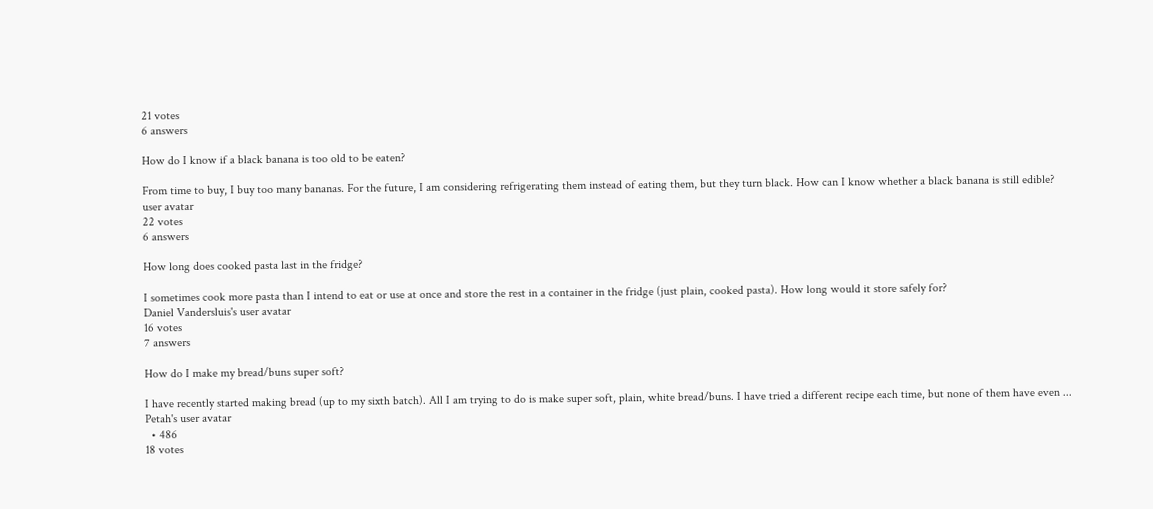21 votes
6 answers

How do I know if a black banana is too old to be eaten?

From time to buy, I buy too many bananas. For the future, I am considering refrigerating them instead of eating them, but they turn black. How can I know whether a black banana is still edible?
user avatar
22 votes
6 answers

How long does cooked pasta last in the fridge?

I sometimes cook more pasta than I intend to eat or use at once and store the rest in a container in the fridge (just plain, cooked pasta). How long would it store safely for?
Daniel Vandersluis's user avatar
16 votes
7 answers

How do I make my bread/buns super soft?

I have recently started making bread (up to my sixth batch). All I am trying to do is make super soft, plain, white bread/buns. I have tried a different recipe each time, but none of them have even ...
Petah's user avatar
  • 486
18 votes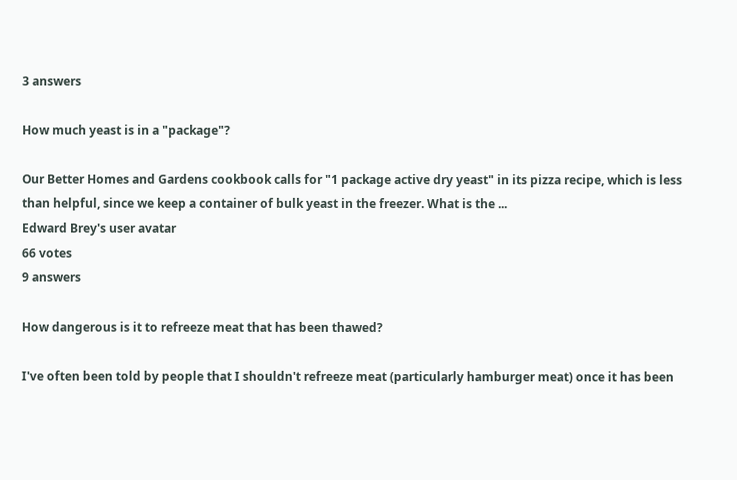3 answers

How much yeast is in a "package"?

Our Better Homes and Gardens cookbook calls for "1 package active dry yeast" in its pizza recipe, which is less than helpful, since we keep a container of bulk yeast in the freezer. What is the ...
Edward Brey's user avatar
66 votes
9 answers

How dangerous is it to refreeze meat that has been thawed?

I've often been told by people that I shouldn't refreeze meat (particularly hamburger meat) once it has been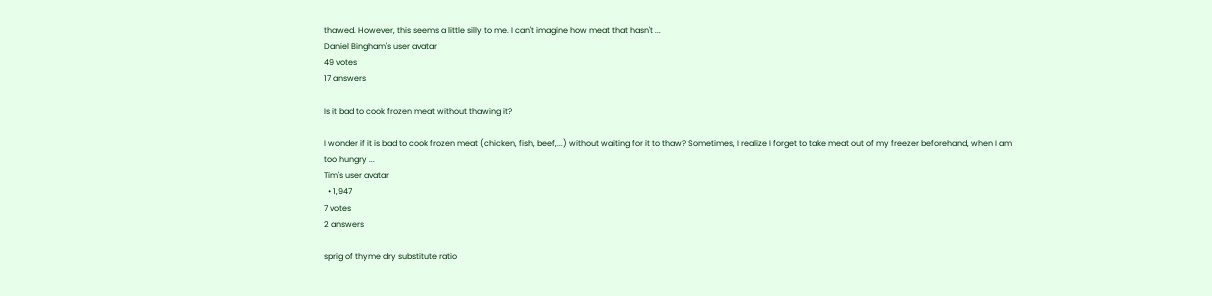thawed. However, this seems a little silly to me. I can't imagine how meat that hasn't ...
Daniel Bingham's user avatar
49 votes
17 answers

Is it bad to cook frozen meat without thawing it?

I wonder if it is bad to cook frozen meat (chicken, fish, beef,...) without waiting for it to thaw? Sometimes, I realize I forget to take meat out of my freezer beforehand, when I am too hungry ...
Tim's user avatar
  • 1,947
7 votes
2 answers

sprig of thyme dry substitute ratio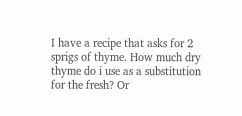I have a recipe that asks for 2 sprigs of thyme. How much dry thyme do i use as a substitution for the fresh? Or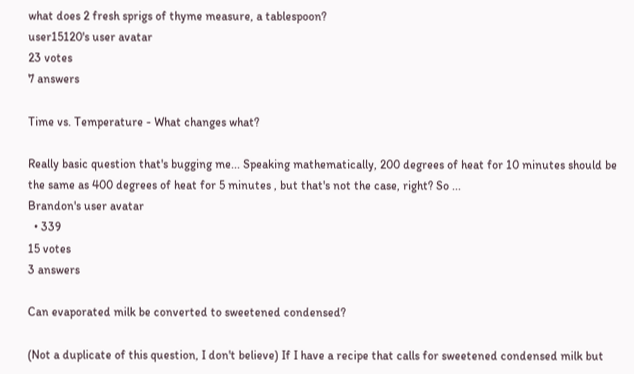what does 2 fresh sprigs of thyme measure, a tablespoon?
user15120's user avatar
23 votes
7 answers

Time vs. Temperature - What changes what?

Really basic question that's bugging me... Speaking mathematically, 200 degrees of heat for 10 minutes should be the same as 400 degrees of heat for 5 minutes , but that's not the case, right? So ...
Brandon's user avatar
  • 339
15 votes
3 answers

Can evaporated milk be converted to sweetened condensed?

(Not a duplicate of this question, I don't believe) If I have a recipe that calls for sweetened condensed milk but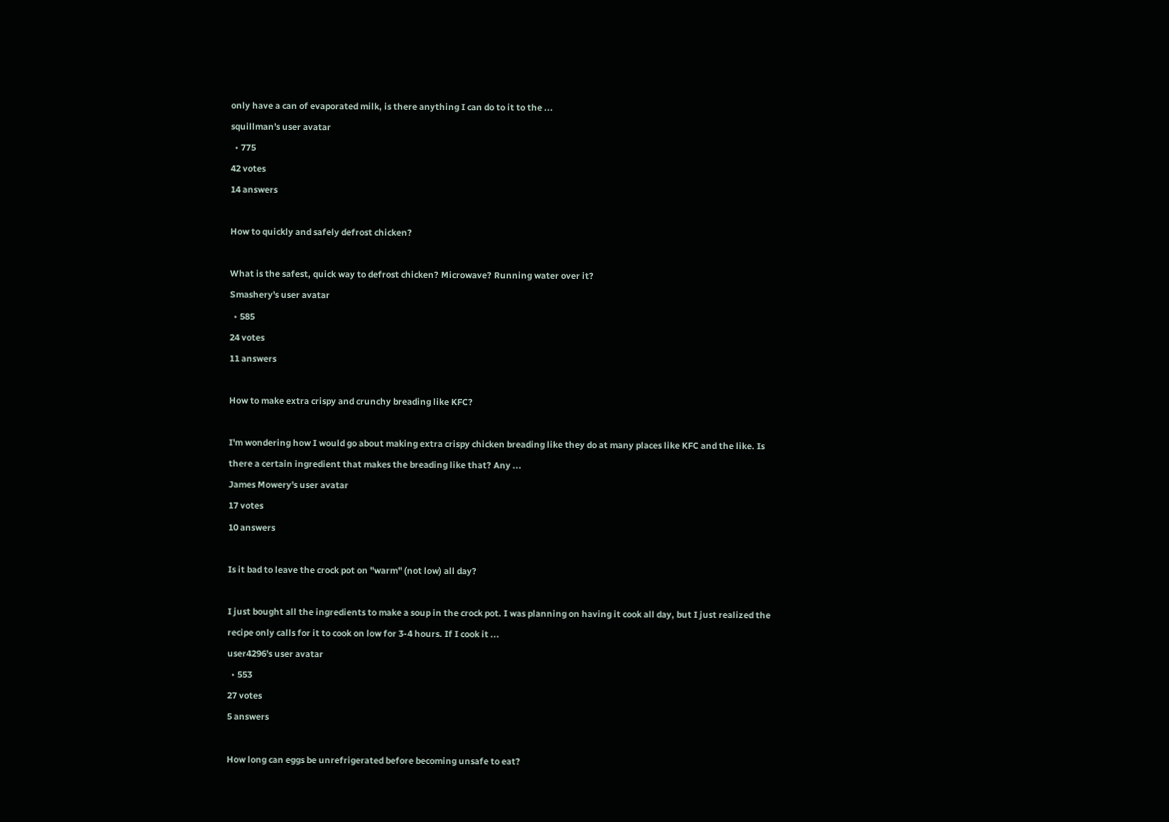only have a can of evaporated milk, is there anything I can do to it to the ...
squillman's user avatar
  • 775
42 votes
14 answers

How to quickly and safely defrost chicken?

What is the safest, quick way to defrost chicken? Microwave? Running water over it?
Smashery's user avatar
  • 585
24 votes
11 answers

How to make extra crispy and crunchy breading like KFC?

I'm wondering how I would go about making extra crispy chicken breading like they do at many places like KFC and the like. Is there a certain ingredient that makes the breading like that? Any ...
James Mowery's user avatar
17 votes
10 answers

Is it bad to leave the crock pot on "warm" (not low) all day?

I just bought all the ingredients to make a soup in the crock pot. I was planning on having it cook all day, but I just realized the recipe only calls for it to cook on low for 3-4 hours. If I cook it ...
user4296's user avatar
  • 553
27 votes
5 answers

How long can eggs be unrefrigerated before becoming unsafe to eat?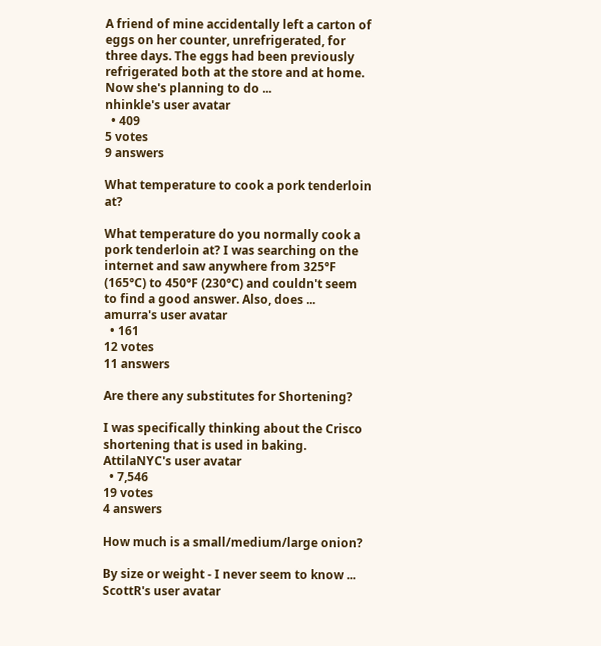A friend of mine accidentally left a carton of eggs on her counter, unrefrigerated, for three days. The eggs had been previously refrigerated both at the store and at home. Now she's planning to do ...
nhinkle's user avatar
  • 409
5 votes
9 answers

What temperature to cook a pork tenderloin at?

What temperature do you normally cook a pork tenderloin at? I was searching on the internet and saw anywhere from 325°F (165°C) to 450°F (230°C) and couldn't seem to find a good answer. Also, does ...
amurra's user avatar
  • 161
12 votes
11 answers

Are there any substitutes for Shortening?

I was specifically thinking about the Crisco shortening that is used in baking.
AttilaNYC's user avatar
  • 7,546
19 votes
4 answers

How much is a small/medium/large onion?

By size or weight - I never seem to know ...
ScottR's user avatar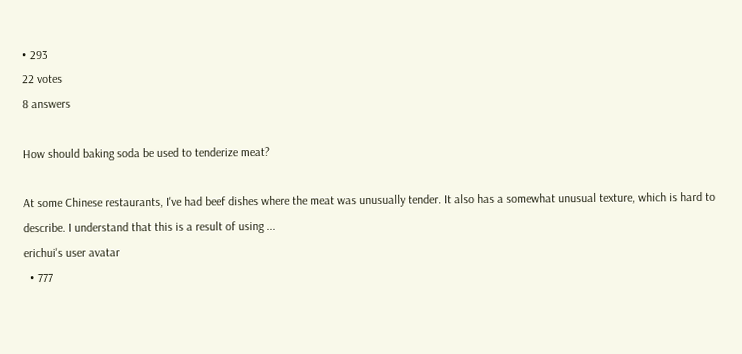• 293
22 votes
8 answers

How should baking soda be used to tenderize meat?

At some Chinese restaurants, I've had beef dishes where the meat was unusually tender. It also has a somewhat unusual texture, which is hard to describe. I understand that this is a result of using ...
erichui's user avatar
  • 777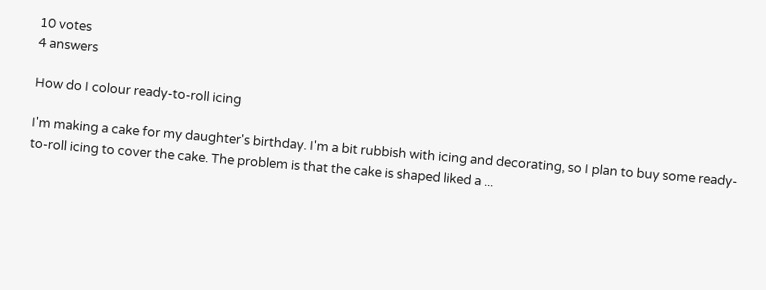10 votes
4 answers

How do I colour ready-to-roll icing

I'm making a cake for my daughter's birthday. I'm a bit rubbish with icing and decorating, so I plan to buy some ready-to-roll icing to cover the cake. The problem is that the cake is shaped liked a ...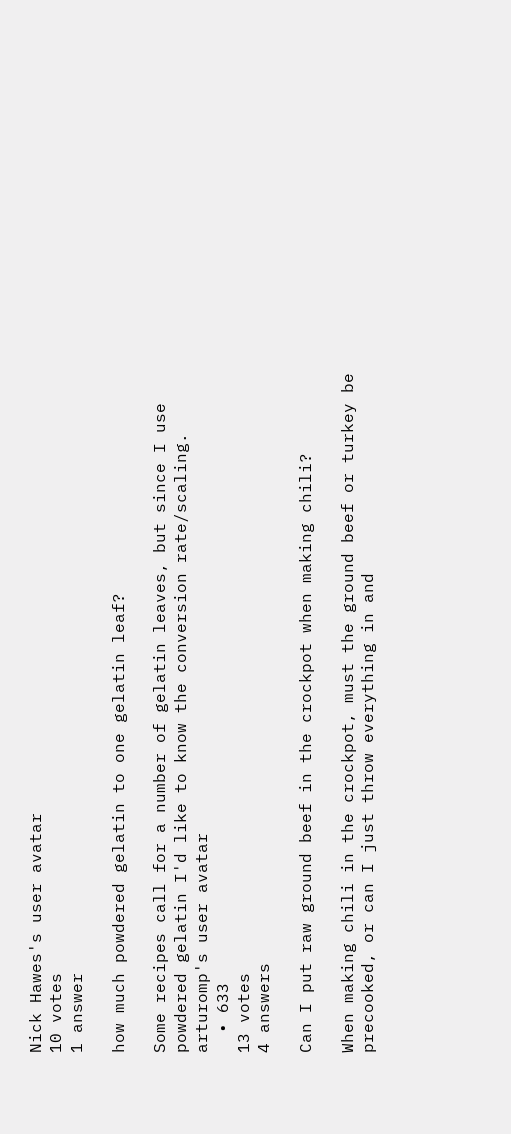Nick Hawes's user avatar
10 votes
1 answer

how much powdered gelatin to one gelatin leaf?

Some recipes call for a number of gelatin leaves, but since I use powdered gelatin I'd like to know the conversion rate/scaling.
arturomp's user avatar
  • 633
13 votes
4 answers

Can I put raw ground beef in the crockpot when making chili?

When making chili in the crockpot, must the ground beef or turkey be precooked, or can I just throw everything in and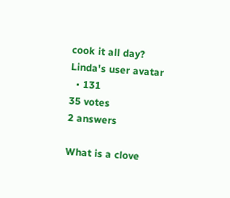cook it all day?
Linda's user avatar
  • 131
35 votes
2 answers

What is a clove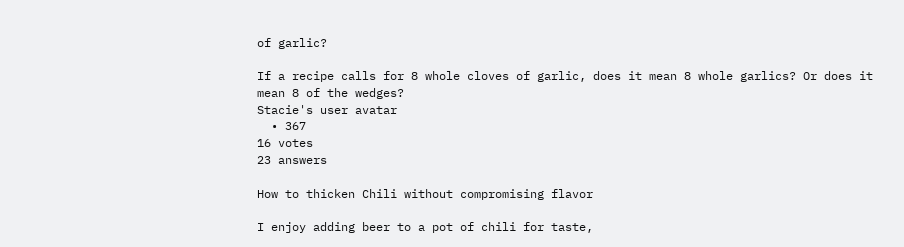of garlic?

If a recipe calls for 8 whole cloves of garlic, does it mean 8 whole garlics? Or does it mean 8 of the wedges?
Stacie's user avatar
  • 367
16 votes
23 answers

How to thicken Chili without compromising flavor

I enjoy adding beer to a pot of chili for taste,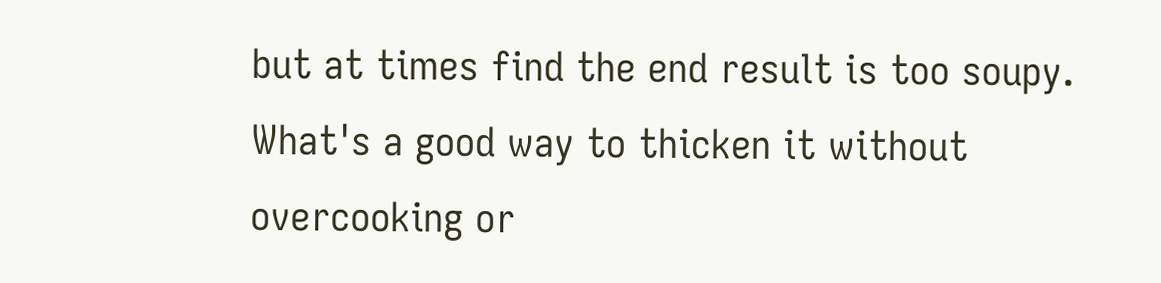but at times find the end result is too soupy. What's a good way to thicken it without overcooking or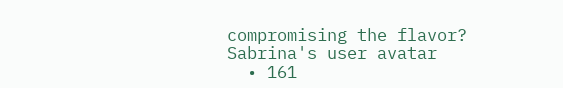compromising the flavor?
Sabrina's user avatar
  • 161